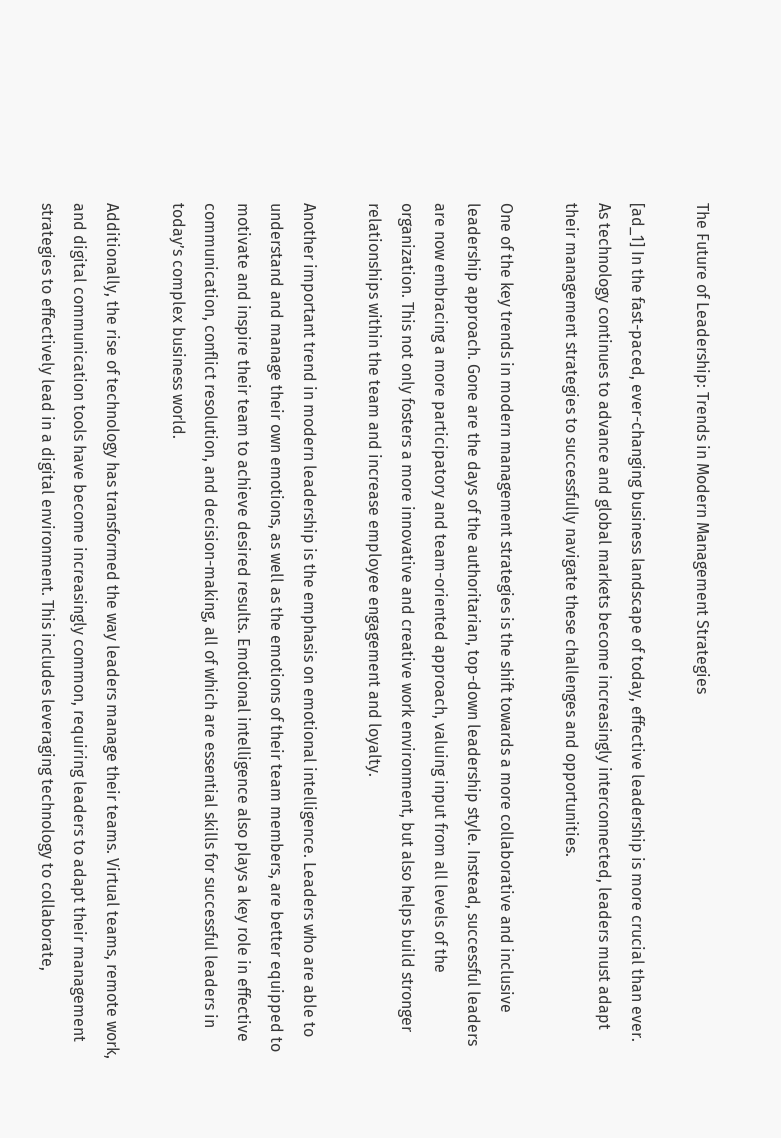The Future of Leadership: Trends in Modern Management Strategies

[ad_1] In the fast-paced, ever-changing business landscape of today, effective leadership is more crucial than ever. As technology continues to advance and global markets become increasingly interconnected, leaders must adapt their management strategies to successfully navigate these challenges and opportunities.

One of the key trends in modern management strategies is the shift towards a more collaborative and inclusive leadership approach. Gone are the days of the authoritarian, top-down leadership style. Instead, successful leaders are now embracing a more participatory and team-oriented approach, valuing input from all levels of the organization. This not only fosters a more innovative and creative work environment, but also helps build stronger relationships within the team and increase employee engagement and loyalty.

Another important trend in modern leadership is the emphasis on emotional intelligence. Leaders who are able to understand and manage their own emotions, as well as the emotions of their team members, are better equipped to motivate and inspire their team to achieve desired results. Emotional intelligence also plays a key role in effective communication, conflict resolution, and decision-making, all of which are essential skills for successful leaders in today’s complex business world.

Additionally, the rise of technology has transformed the way leaders manage their teams. Virtual teams, remote work, and digital communication tools have become increasingly common, requiring leaders to adapt their management strategies to effectively lead in a digital environment. This includes leveraging technology to collaborate,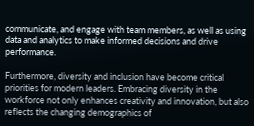communicate, and engage with team members, as well as using data and analytics to make informed decisions and drive performance.

Furthermore, diversity and inclusion have become critical priorities for modern leaders. Embracing diversity in the workforce not only enhances creativity and innovation, but also reflects the changing demographics of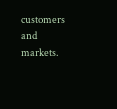customers and markets.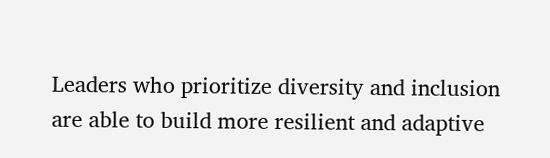Leaders who prioritize diversity and inclusion are able to build more resilient and adaptive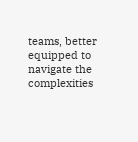teams, better equipped to navigate the complexities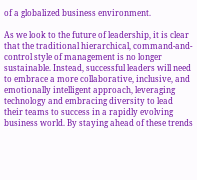of a globalized business environment.

As we look to the future of leadership, it is clear that the traditional hierarchical, command-and-control style of management is no longer sustainable. Instead, successful leaders will need to embrace a more collaborative, inclusive, and emotionally intelligent approach, leveraging technology and embracing diversity to lead their teams to success in a rapidly evolving business world. By staying ahead of these trends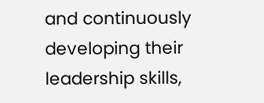and continuously developing their leadership skills,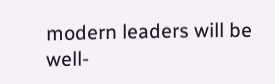modern leaders will be well-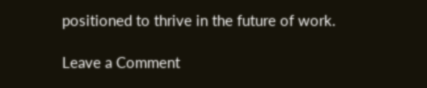positioned to thrive in the future of work.

Leave a Comment